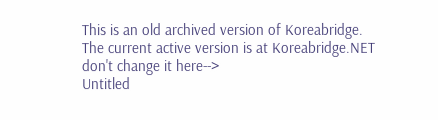This is an old archived version of Koreabridge.
The current active version is at Koreabridge.NET
don't change it here-->
Untitled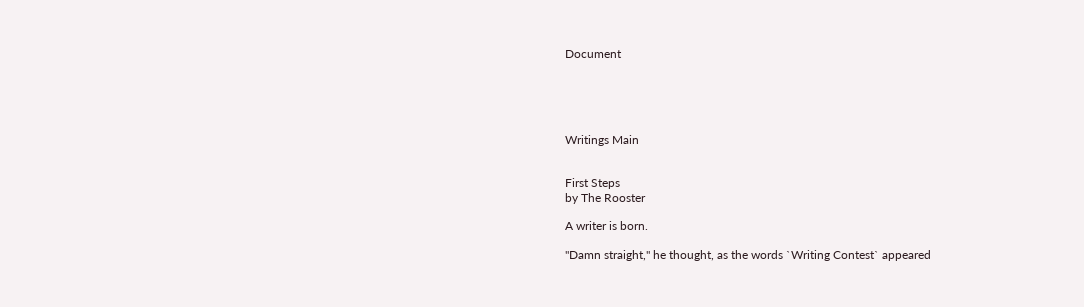Document





Writings Main


First Steps
by The Rooster

A writer is born.

"Damn straight," he thought, as the words `Writing Contest` appeared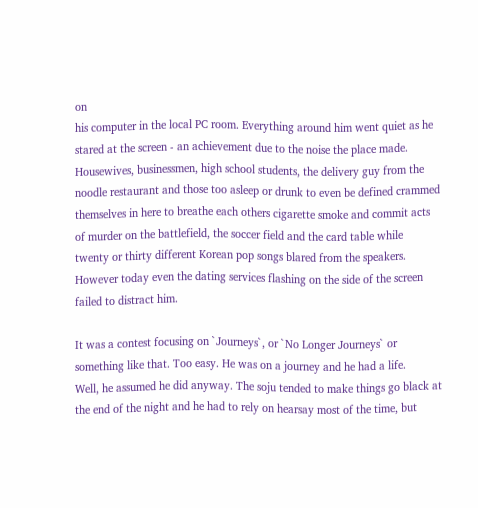on
his computer in the local PC room. Everything around him went quiet as he
stared at the screen - an achievement due to the noise the place made.
Housewives, businessmen, high school students, the delivery guy from the
noodle restaurant and those too asleep or drunk to even be defined crammed
themselves in here to breathe each others cigarette smoke and commit acts
of murder on the battlefield, the soccer field and the card table while
twenty or thirty different Korean pop songs blared from the speakers.
However today even the dating services flashing on the side of the screen
failed to distract him.

It was a contest focusing on `Journeys`, or `No Longer Journeys` or
something like that. Too easy. He was on a journey and he had a life.
Well, he assumed he did anyway. The soju tended to make things go black at
the end of the night and he had to rely on hearsay most of the time, but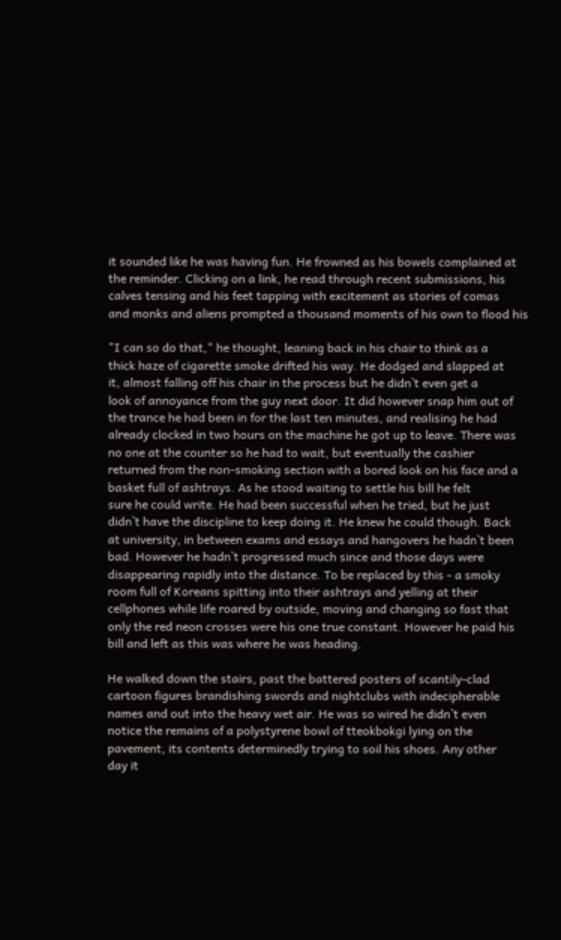it sounded like he was having fun. He frowned as his bowels complained at
the reminder. Clicking on a link, he read through recent submissions, his
calves tensing and his feet tapping with excitement as stories of comas
and monks and aliens prompted a thousand moments of his own to flood his

"I can so do that," he thought, leaning back in his chair to think as a
thick haze of cigarette smoke drifted his way. He dodged and slapped at
it, almost falling off his chair in the process but he didn`t even get a
look of annoyance from the guy next door. It did however snap him out of
the trance he had been in for the last ten minutes, and realising he had
already clocked in two hours on the machine he got up to leave. There was
no one at the counter so he had to wait, but eventually the cashier
returned from the non-smoking section with a bored look on his face and a
basket full of ashtrays. As he stood waiting to settle his bill he felt
sure he could write. He had been successful when he tried, but he just
didn`t have the discipline to keep doing it. He knew he could though. Back
at university, in between exams and essays and hangovers he hadn`t been
bad. However he hadn`t progressed much since and those days were
disappearing rapidly into the distance. To be replaced by this - a smoky
room full of Koreans spitting into their ashtrays and yelling at their
cellphones while life roared by outside, moving and changing so fast that
only the red neon crosses were his one true constant. However he paid his
bill and left as this was where he was heading.

He walked down the stairs, past the battered posters of scantily-clad
cartoon figures brandishing swords and nightclubs with indecipherable
names and out into the heavy wet air. He was so wired he didn`t even
notice the remains of a polystyrene bowl of tteokbokgi lying on the
pavement, its contents determinedly trying to soil his shoes. Any other
day it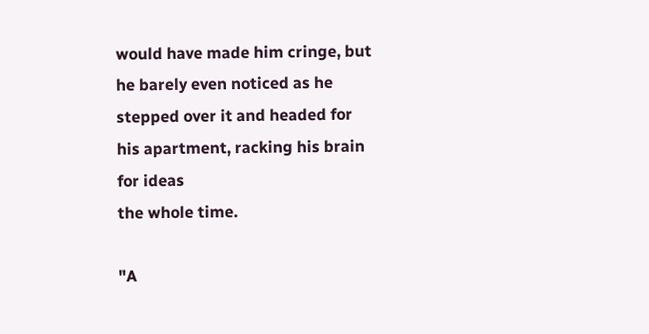would have made him cringe, but he barely even noticed as he
stepped over it and headed for his apartment, racking his brain for ideas
the whole time.

"A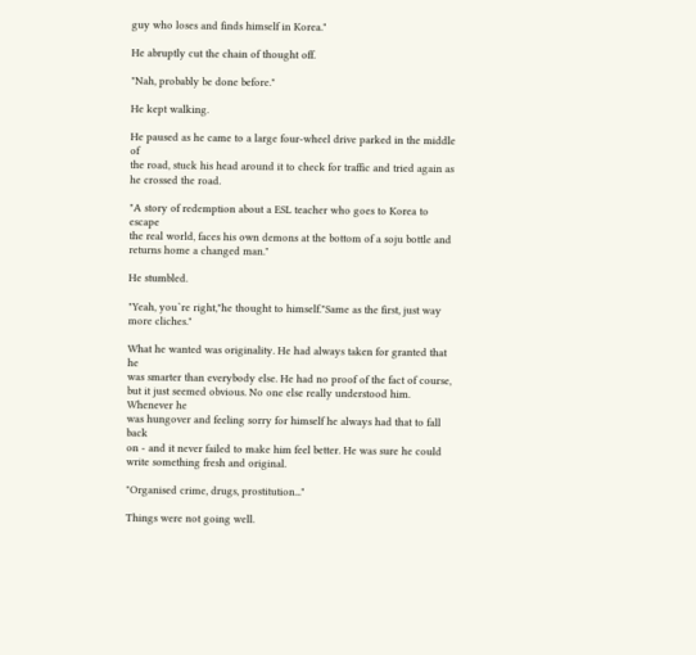guy who loses and finds himself in Korea."

He abruptly cut the chain of thought off.

"Nah, probably be done before."

He kept walking.

He paused as he came to a large four-wheel drive parked in the middle of
the road, stuck his head around it to check for traffic and tried again as
he crossed the road.

"A story of redemption about a ESL teacher who goes to Korea to escape
the real world, faces his own demons at the bottom of a soju bottle and
returns home a changed man."

He stumbled.

"Yeah, you`re right,"he thought to himself."Same as the first, just way
more cliches."

What he wanted was originality. He had always taken for granted that he
was smarter than everybody else. He had no proof of the fact of course,
but it just seemed obvious. No one else really understood him. Whenever he
was hungover and feeling sorry for himself he always had that to fall back
on - and it never failed to make him feel better. He was sure he could
write something fresh and original.

"Organised crime, drugs, prostitution..."

Things were not going well.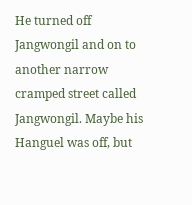He turned off Jangwongil and on to another narrow cramped street called
Jangwongil. Maybe his Hanguel was off, but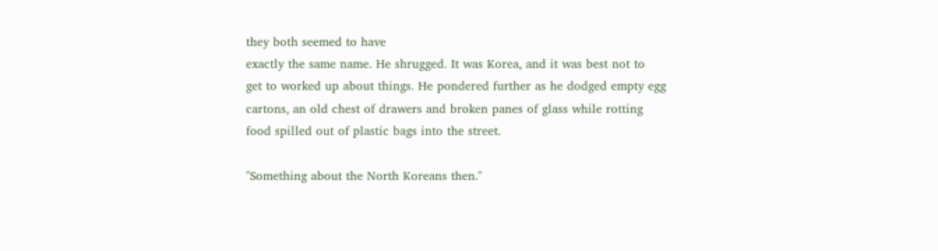they both seemed to have
exactly the same name. He shrugged. It was Korea, and it was best not to
get to worked up about things. He pondered further as he dodged empty egg
cartons, an old chest of drawers and broken panes of glass while rotting
food spilled out of plastic bags into the street.

"Something about the North Koreans then."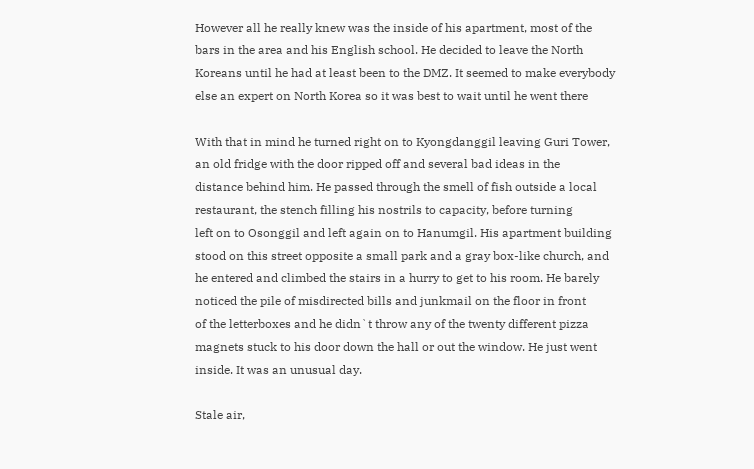However all he really knew was the inside of his apartment, most of the
bars in the area and his English school. He decided to leave the North
Koreans until he had at least been to the DMZ. It seemed to make everybody
else an expert on North Korea so it was best to wait until he went there

With that in mind he turned right on to Kyongdanggil leaving Guri Tower,
an old fridge with the door ripped off and several bad ideas in the
distance behind him. He passed through the smell of fish outside a local
restaurant, the stench filling his nostrils to capacity, before turning
left on to Osonggil and left again on to Hanumgil. His apartment building
stood on this street opposite a small park and a gray box-like church, and
he entered and climbed the stairs in a hurry to get to his room. He barely
noticed the pile of misdirected bills and junkmail on the floor in front
of the letterboxes and he didn`t throw any of the twenty different pizza
magnets stuck to his door down the hall or out the window. He just went
inside. It was an unusual day.

Stale air,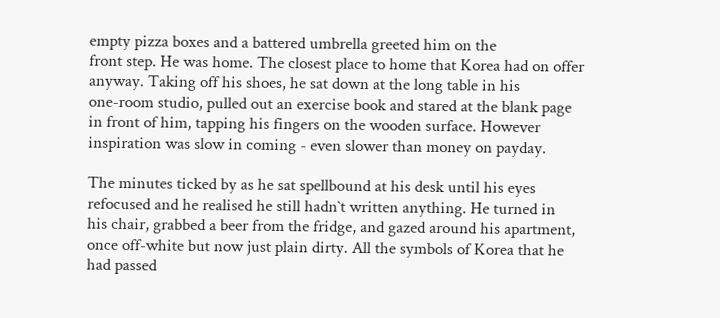empty pizza boxes and a battered umbrella greeted him on the
front step. He was home. The closest place to home that Korea had on offer
anyway. Taking off his shoes, he sat down at the long table in his
one-room studio, pulled out an exercise book and stared at the blank page
in front of him, tapping his fingers on the wooden surface. However
inspiration was slow in coming - even slower than money on payday.

The minutes ticked by as he sat spellbound at his desk until his eyes
refocused and he realised he still hadn`t written anything. He turned in
his chair, grabbed a beer from the fridge, and gazed around his apartment,
once off-white but now just plain dirty. All the symbols of Korea that he
had passed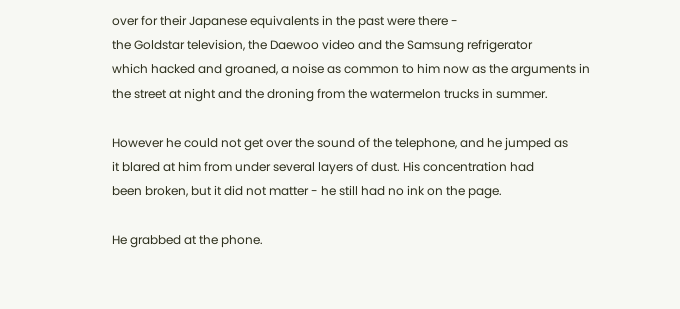over for their Japanese equivalents in the past were there -
the Goldstar television, the Daewoo video and the Samsung refrigerator
which hacked and groaned, a noise as common to him now as the arguments in
the street at night and the droning from the watermelon trucks in summer.

However he could not get over the sound of the telephone, and he jumped as
it blared at him from under several layers of dust. His concentration had
been broken, but it did not matter - he still had no ink on the page.

He grabbed at the phone.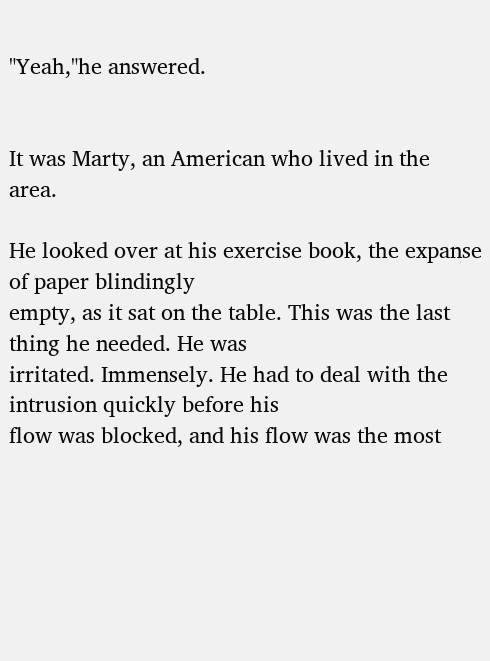"Yeah,"he answered.


It was Marty, an American who lived in the area.

He looked over at his exercise book, the expanse of paper blindingly
empty, as it sat on the table. This was the last thing he needed. He was
irritated. Immensely. He had to deal with the intrusion quickly before his
flow was blocked, and his flow was the most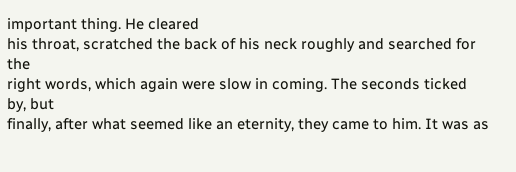important thing. He cleared
his throat, scratched the back of his neck roughly and searched for the
right words, which again were slow in coming. The seconds ticked by, but
finally, after what seemed like an eternity, they came to him. It was as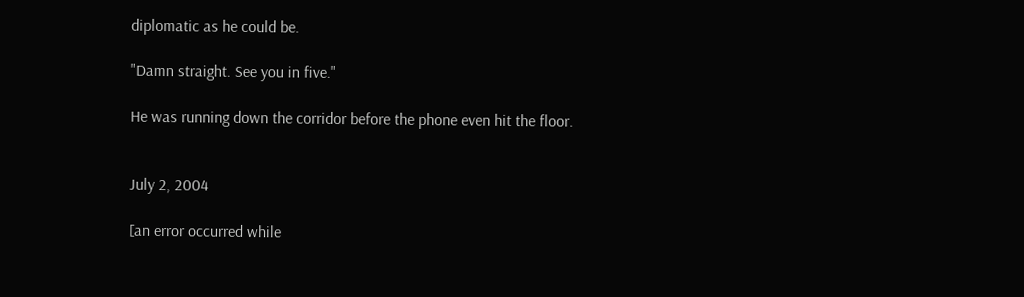diplomatic as he could be.

"Damn straight. See you in five."

He was running down the corridor before the phone even hit the floor.


July 2, 2004

[an error occurred while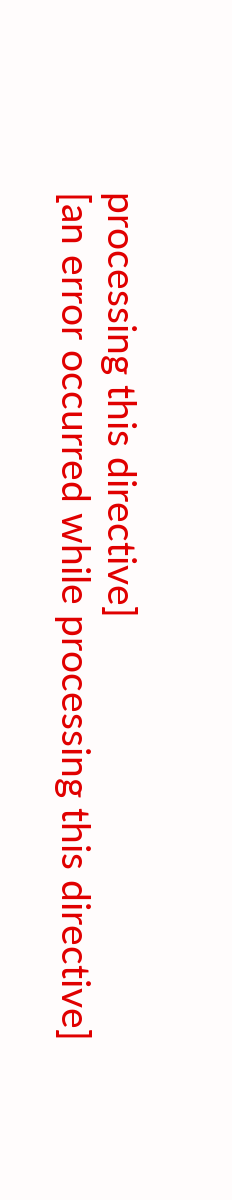processing this directive]
[an error occurred while processing this directive]